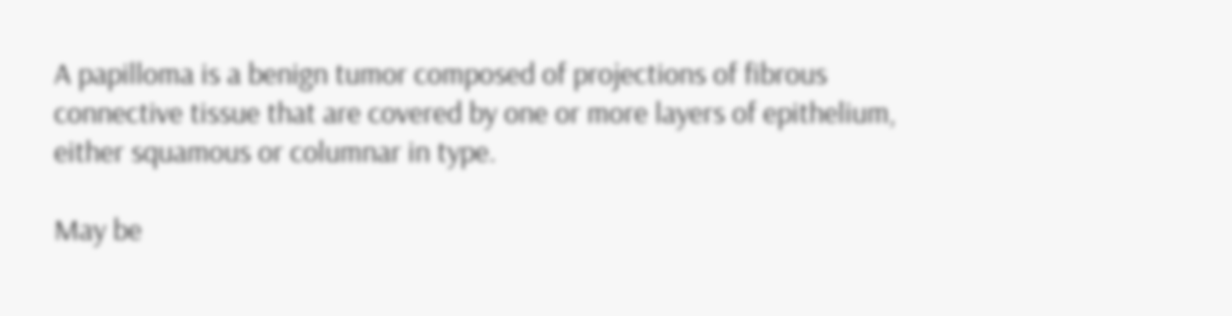A papilloma is a benign tumor composed of projections of fibrous connective tissue that are covered by one or more layers of epithelium, either squamous or columnar in type.

May be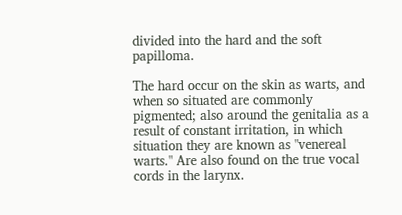divided into the hard and the soft papilloma.

The hard occur on the skin as warts, and when so situated are commonly pigmented; also around the genitalia as a result of constant irritation, in which situation they are known as "venereal warts." Are also found on the true vocal cords in the larynx.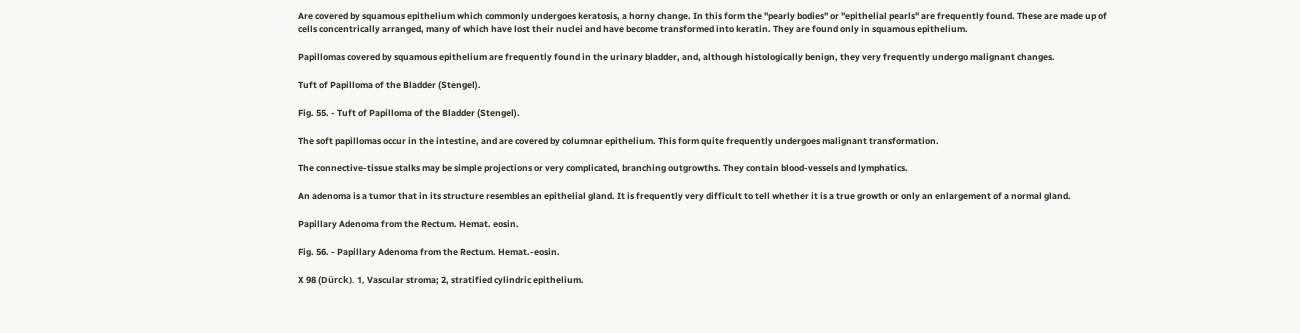Are covered by squamous epithelium which commonly undergoes keratosis, a horny change. In this form the "pearly bodies" or "epithelial pearls" are frequently found. These are made up of cells concentrically arranged, many of which have lost their nuclei and have become transformed into keratin. They are found only in squamous epithelium.

Papillomas covered by squamous epithelium are frequently found in the urinary bladder, and, although histologically benign, they very frequently undergo malignant changes.

Tuft of Papilloma of the Bladder (Stengel).

Fig. 55. - Tuft of Papilloma of the Bladder (Stengel).

The soft papillomas occur in the intestine, and are covered by columnar epithelium. This form quite frequently undergoes malignant transformation.

The connective-tissue stalks may be simple projections or very complicated, branching outgrowths. They contain blood-vessels and lymphatics.

An adenoma is a tumor that in its structure resembles an epithelial gland. It is frequently very difficult to tell whether it is a true growth or only an enlargement of a normal gland.

Papillary Adenoma from the Rectum. Hemat. eosin.

Fig. 56. - Papillary Adenoma from the Rectum. Hemat.-eosin.

X 98 (Dürck). 1, Vascular stroma; 2, stratified cylindric epithelium.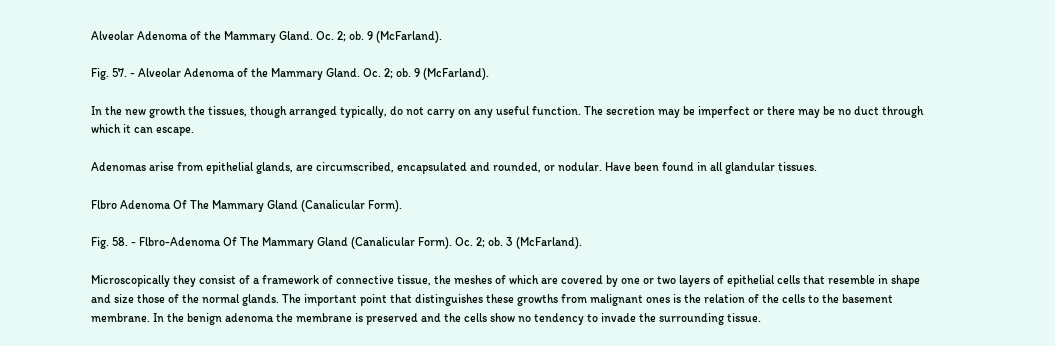Alveolar Adenoma of the Mammary Gland. Oc. 2; ob. 9 (McFarland).

Fig. 57. - Alveolar Adenoma of the Mammary Gland. Oc. 2; ob. 9 (McFarland).

In the new growth the tissues, though arranged typically, do not carry on any useful function. The secretion may be imperfect or there may be no duct through which it can escape.

Adenomas arise from epithelial glands, are circumscribed, encapsulated and rounded, or nodular. Have been found in all glandular tissues.

Flbro Adenoma Of The Mammary Gland (Canalicular Form).

Fig. 58. - Flbro-Adenoma Of The Mammary Gland (Canalicular Form). Oc. 2; ob. 3 (McFarland).

Microscopically they consist of a framework of connective tissue, the meshes of which are covered by one or two layers of epithelial cells that resemble in shape and size those of the normal glands. The important point that distinguishes these growths from malignant ones is the relation of the cells to the basement membrane. In the benign adenoma the membrane is preserved and the cells show no tendency to invade the surrounding tissue.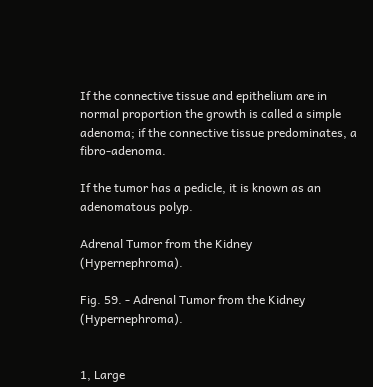If the connective tissue and epithelium are in normal proportion the growth is called a simple adenoma; if the connective tissue predominates, a fibro-adenoma.

If the tumor has a pedicle, it is known as an adenomatous polyp.

Adrenal Tumor from the Kidney (Hypernephroma).

Fig. 59. - Adrenal Tumor from the Kidney (Hypernephroma).


1, Large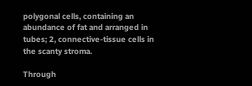polygonal cells, containing an abundance of fat and arranged in tubes; 2, connective-tissue cells in the scanty stroma.

Through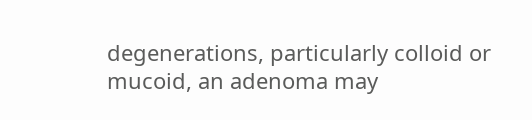degenerations, particularly colloid or mucoid, an adenoma may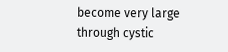become very large through cystic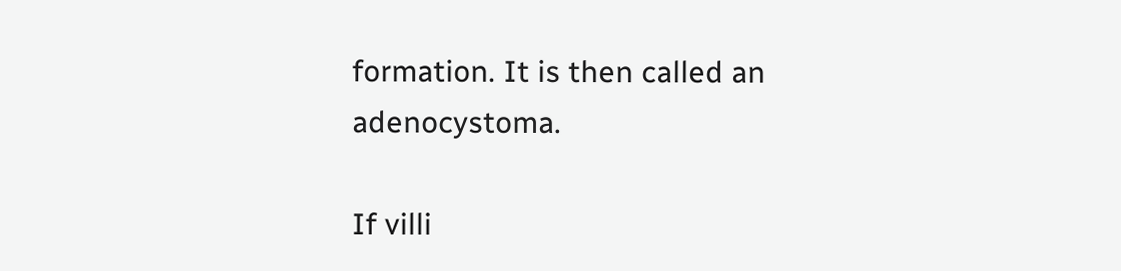formation. It is then called an adenocystoma.

If villi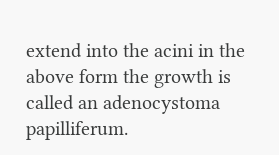extend into the acini in the above form the growth is called an adenocystoma papilliferum.